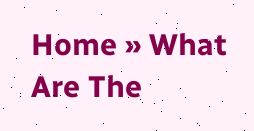Home » What Are The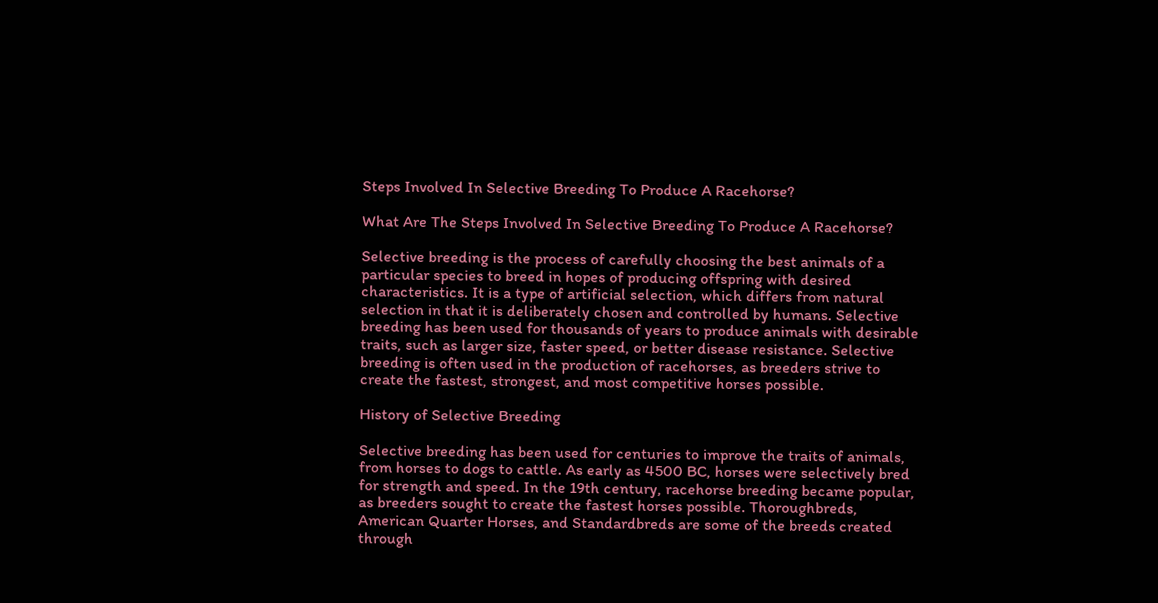Steps Involved In Selective Breeding To Produce A Racehorse?

What Are The Steps Involved In Selective Breeding To Produce A Racehorse?

Selective breeding is the process of carefully choosing the best animals of a particular species to breed in hopes of producing offspring with desired characteristics. It is a type of artificial selection, which differs from natural selection in that it is deliberately chosen and controlled by humans. Selective breeding has been used for thousands of years to produce animals with desirable traits, such as larger size, faster speed, or better disease resistance. Selective breeding is often used in the production of racehorses, as breeders strive to create the fastest, strongest, and most competitive horses possible.

History of Selective Breeding

Selective breeding has been used for centuries to improve the traits of animals, from horses to dogs to cattle. As early as 4500 BC, horses were selectively bred for strength and speed. In the 19th century, racehorse breeding became popular, as breeders sought to create the fastest horses possible. Thoroughbreds, American Quarter Horses, and Standardbreds are some of the breeds created through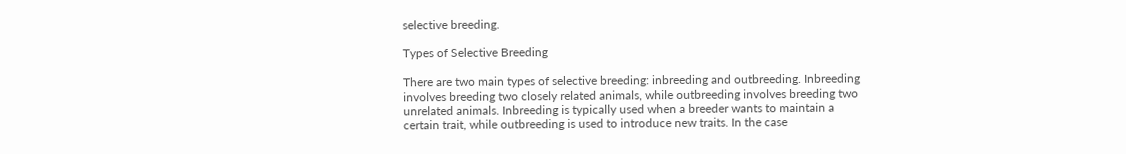selective breeding.

Types of Selective Breeding

There are two main types of selective breeding: inbreeding and outbreeding. Inbreeding involves breeding two closely related animals, while outbreeding involves breeding two unrelated animals. Inbreeding is typically used when a breeder wants to maintain a certain trait, while outbreeding is used to introduce new traits. In the case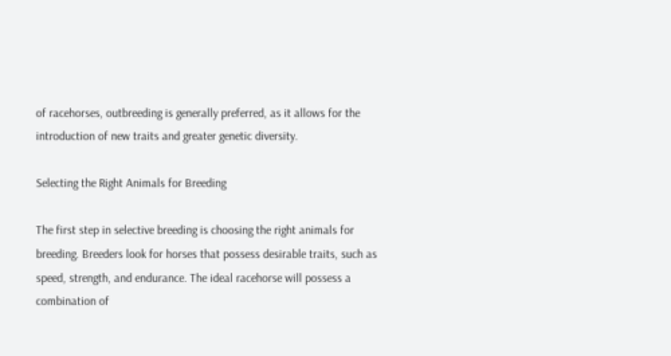of racehorses, outbreeding is generally preferred, as it allows for the introduction of new traits and greater genetic diversity.

Selecting the Right Animals for Breeding

The first step in selective breeding is choosing the right animals for breeding. Breeders look for horses that possess desirable traits, such as speed, strength, and endurance. The ideal racehorse will possess a combination of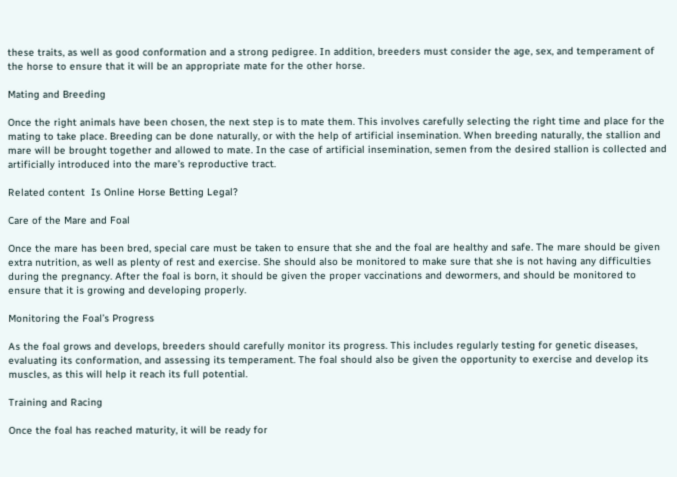these traits, as well as good conformation and a strong pedigree. In addition, breeders must consider the age, sex, and temperament of the horse to ensure that it will be an appropriate mate for the other horse.

Mating and Breeding

Once the right animals have been chosen, the next step is to mate them. This involves carefully selecting the right time and place for the mating to take place. Breeding can be done naturally, or with the help of artificial insemination. When breeding naturally, the stallion and mare will be brought together and allowed to mate. In the case of artificial insemination, semen from the desired stallion is collected and artificially introduced into the mare’s reproductive tract.

Related content  Is Online Horse Betting Legal?

Care of the Mare and Foal

Once the mare has been bred, special care must be taken to ensure that she and the foal are healthy and safe. The mare should be given extra nutrition, as well as plenty of rest and exercise. She should also be monitored to make sure that she is not having any difficulties during the pregnancy. After the foal is born, it should be given the proper vaccinations and dewormers, and should be monitored to ensure that it is growing and developing properly.

Monitoring the Foal’s Progress

As the foal grows and develops, breeders should carefully monitor its progress. This includes regularly testing for genetic diseases, evaluating its conformation, and assessing its temperament. The foal should also be given the opportunity to exercise and develop its muscles, as this will help it reach its full potential.

Training and Racing

Once the foal has reached maturity, it will be ready for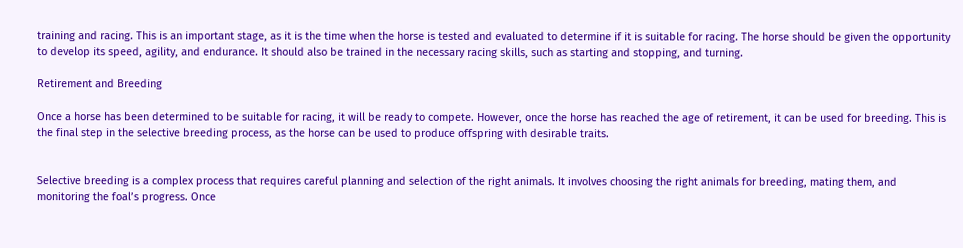training and racing. This is an important stage, as it is the time when the horse is tested and evaluated to determine if it is suitable for racing. The horse should be given the opportunity to develop its speed, agility, and endurance. It should also be trained in the necessary racing skills, such as starting and stopping, and turning.

Retirement and Breeding

Once a horse has been determined to be suitable for racing, it will be ready to compete. However, once the horse has reached the age of retirement, it can be used for breeding. This is the final step in the selective breeding process, as the horse can be used to produce offspring with desirable traits.


Selective breeding is a complex process that requires careful planning and selection of the right animals. It involves choosing the right animals for breeding, mating them, and monitoring the foal’s progress. Once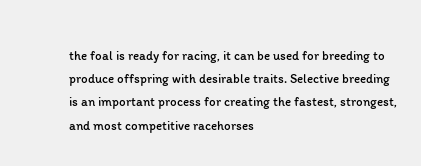the foal is ready for racing, it can be used for breeding to produce offspring with desirable traits. Selective breeding is an important process for creating the fastest, strongest, and most competitive racehorses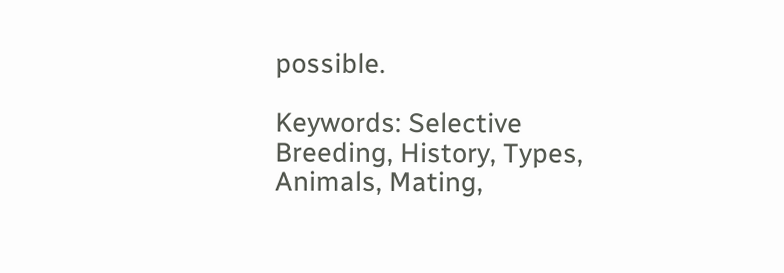possible.

Keywords: Selective Breeding, History, Types, Animals, Mating,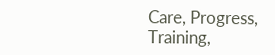Care, Progress, Training,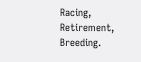Racing, Retirement, Breeding.